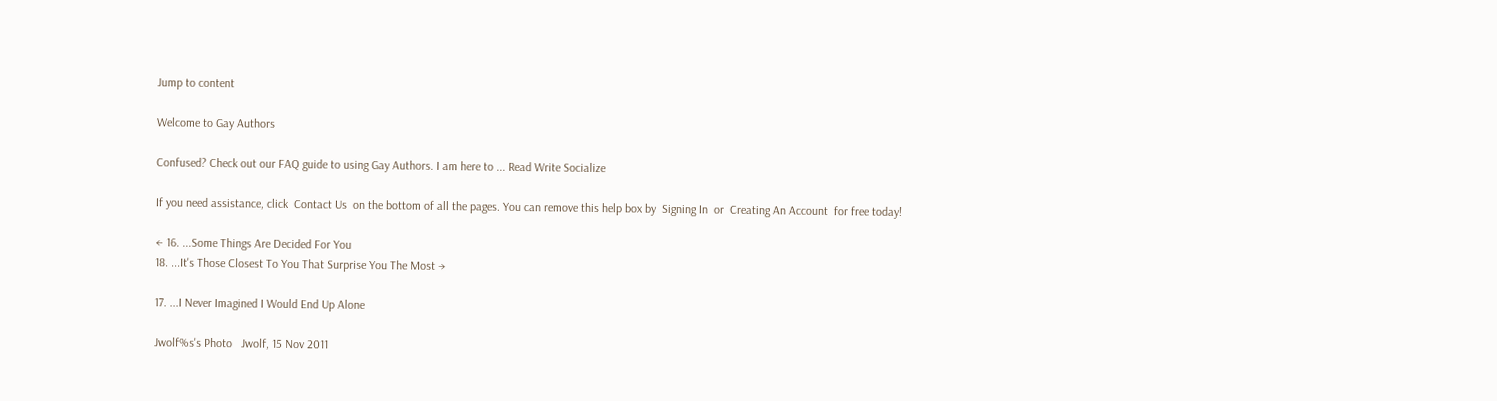Jump to content

Welcome to Gay Authors

Confused? Check out our FAQ guide to using Gay Authors. I am here to ... Read Write Socialize

If you need assistance, click  Contact Us  on the bottom of all the pages. You can remove this help box by  Signing In  or  Creating An Account  for free today!

← 16. ...Some Things Are Decided For You
18. ...It's Those Closest To You That Surprise You The Most →

17. ...I Never Imagined I Would End Up Alone

Jwolf%s's Photo   Jwolf, 15 Nov 2011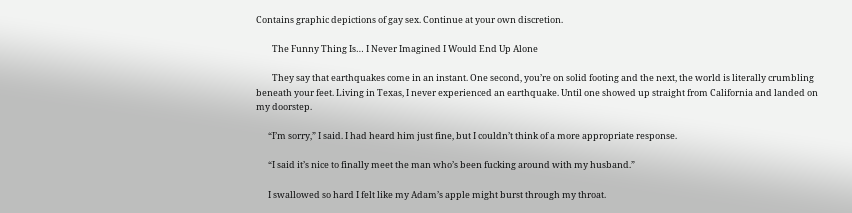Contains graphic depictions of gay sex. Continue at your own discretion.

        The Funny Thing Is… I Never Imagined I Would End Up Alone

        They say that earthquakes come in an instant. One second, you’re on solid footing and the next, the world is literally crumbling beneath your feet. Living in Texas, I never experienced an earthquake. Until one showed up straight from California and landed on my doorstep.

      “I’m sorry,” I said. I had heard him just fine, but I couldn’t think of a more appropriate response.

      “I said it’s nice to finally meet the man who’s been fucking around with my husband.”

      I swallowed so hard I felt like my Adam’s apple might burst through my throat.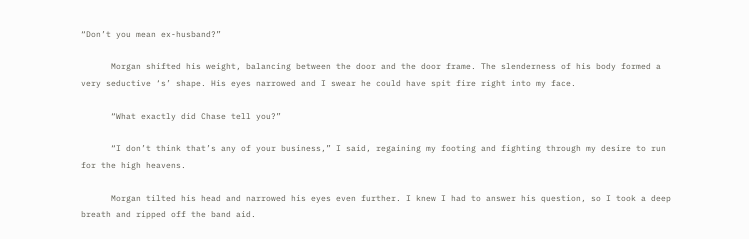“Don’t you mean ex-husband?”

      Morgan shifted his weight, balancing between the door and the door frame. The slenderness of his body formed a very seductive ‘s’ shape. His eyes narrowed and I swear he could have spit fire right into my face.

      “What exactly did Chase tell you?”

      “I don’t think that’s any of your business,” I said, regaining my footing and fighting through my desire to run for the high heavens.

      Morgan tilted his head and narrowed his eyes even further. I knew I had to answer his question, so I took a deep breath and ripped off the band aid.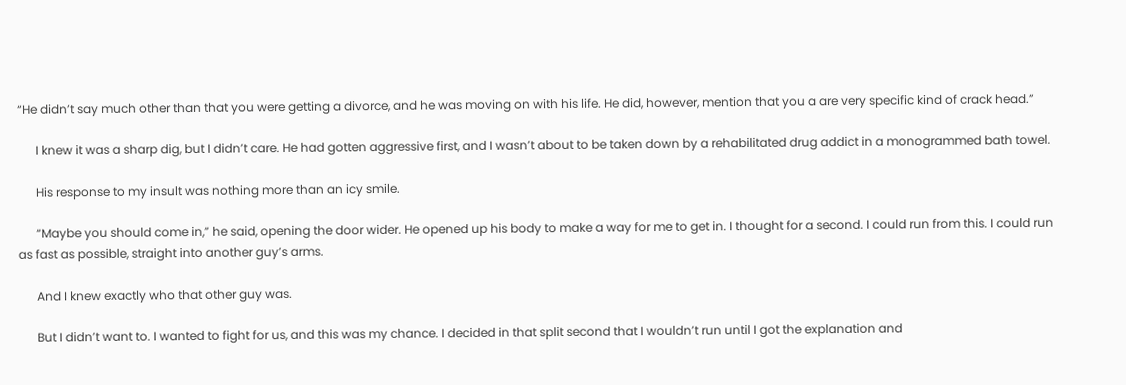“He didn’t say much other than that you were getting a divorce, and he was moving on with his life. He did, however, mention that you a are very specific kind of crack head.”

      I knew it was a sharp dig, but I didn’t care. He had gotten aggressive first, and I wasn’t about to be taken down by a rehabilitated drug addict in a monogrammed bath towel.

      His response to my insult was nothing more than an icy smile.

      “Maybe you should come in,” he said, opening the door wider. He opened up his body to make a way for me to get in. I thought for a second. I could run from this. I could run as fast as possible, straight into another guy’s arms.

      And I knew exactly who that other guy was.

      But I didn’t want to. I wanted to fight for us, and this was my chance. I decided in that split second that I wouldn’t run until I got the explanation and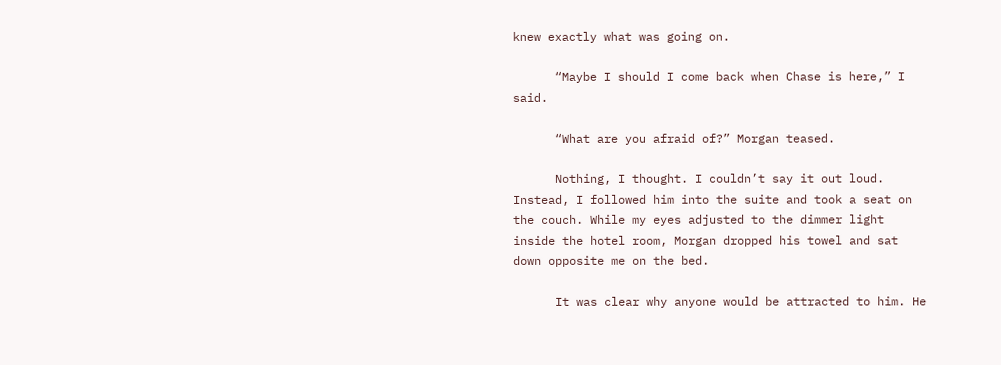knew exactly what was going on.

      “Maybe I should I come back when Chase is here,” I said.

      “What are you afraid of?” Morgan teased.

      Nothing, I thought. I couldn’t say it out loud. Instead, I followed him into the suite and took a seat on the couch. While my eyes adjusted to the dimmer light inside the hotel room, Morgan dropped his towel and sat down opposite me on the bed.

      It was clear why anyone would be attracted to him. He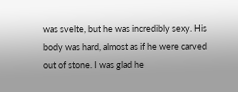was svelte, but he was incredibly sexy. His body was hard, almost as if he were carved out of stone. I was glad he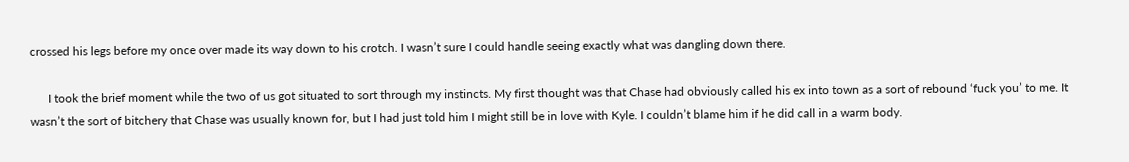crossed his legs before my once over made its way down to his crotch. I wasn’t sure I could handle seeing exactly what was dangling down there.

      I took the brief moment while the two of us got situated to sort through my instincts. My first thought was that Chase had obviously called his ex into town as a sort of rebound ‘fuck you’ to me. It wasn’t the sort of bitchery that Chase was usually known for, but I had just told him I might still be in love with Kyle. I couldn’t blame him if he did call in a warm body.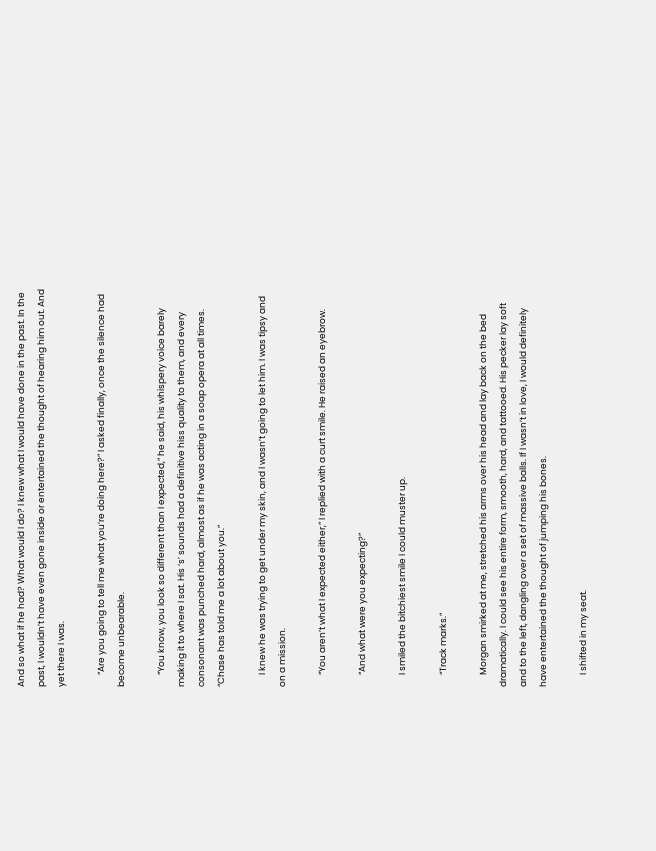And so what if he had? What would I do? I knew what I would have done in the past. In the past, I wouldn’t have even gone inside or entertained the thought of hearing him out. And yet there I was.

      “Are you going to tell me what you’re doing here?” I asked finally, once the silence had become unbearable.

      “You know, you look so different than I expected,” he said, his whispery voice barely making it to where I sat. His ‘s’ sounds had a definitive hiss quality to them, and every consonant was punched hard, almost as if he was acting in a soap opera at all times. “Chase has told me a lot about you.”

      I knew he was trying to get under my skin, and I wasn’t going to let him. I was tipsy and on a mission.

      “You aren’t what I expected either,” I replied with a curt smile. He raised an eyebrow.

      “And what were you expecting?”

      I smiled the bitchiest smile I could muster up.

      “Track marks.”

      Morgan smirked at me, stretched his arms over his head and lay back on the bed dramatically. I could see his entire form, smooth, hard, and tattooed. His pecker lay soft and to the left, dangling over a set of massive balls. If I wasn’t in love, I would definitely have entertained the thought of jumping his bones.

      I shifted in my seat.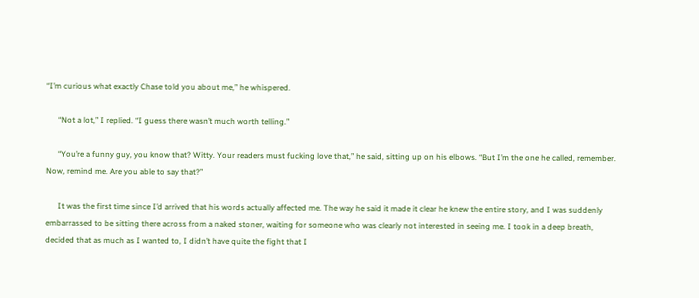“I’m curious what exactly Chase told you about me,” he whispered.

      “Not a lot,” I replied. “I guess there wasn’t much worth telling.”

      “You’re a funny guy, you know that? Witty. Your readers must fucking love that,” he said, sitting up on his elbows. “But I’m the one he called, remember. Now, remind me. Are you able to say that?”

      It was the first time since I’d arrived that his words actually affected me. The way he said it made it clear he knew the entire story, and I was suddenly embarrassed to be sitting there across from a naked stoner, waiting for someone who was clearly not interested in seeing me. I took in a deep breath, decided that as much as I wanted to, I didn’t have quite the fight that I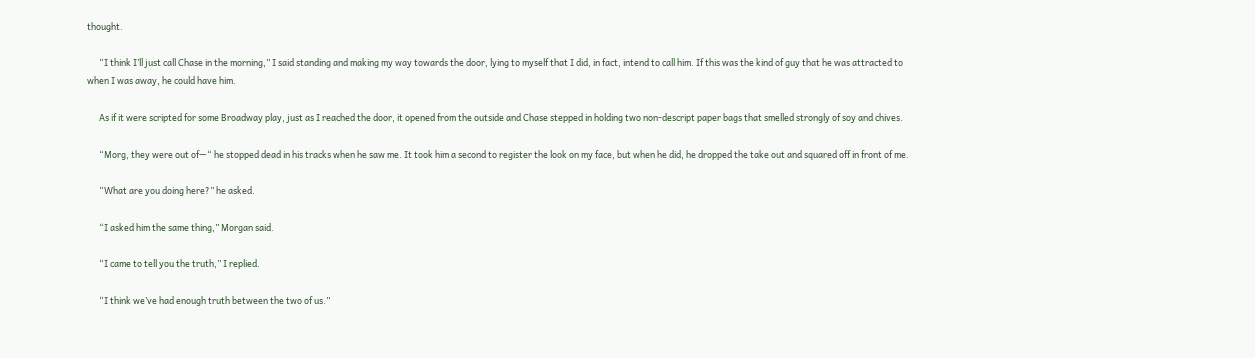thought.

      “I think I’ll just call Chase in the morning,” I said standing and making my way towards the door, lying to myself that I did, in fact, intend to call him. If this was the kind of guy that he was attracted to when I was away, he could have him.

      As if it were scripted for some Broadway play, just as I reached the door, it opened from the outside and Chase stepped in holding two non-descript paper bags that smelled strongly of soy and chives.

      “Morg, they were out of—“ he stopped dead in his tracks when he saw me. It took him a second to register the look on my face, but when he did, he dropped the take out and squared off in front of me.

      “What are you doing here?” he asked.

      “I asked him the same thing,” Morgan said.

      “I came to tell you the truth,” I replied.

      “I think we’ve had enough truth between the two of us.”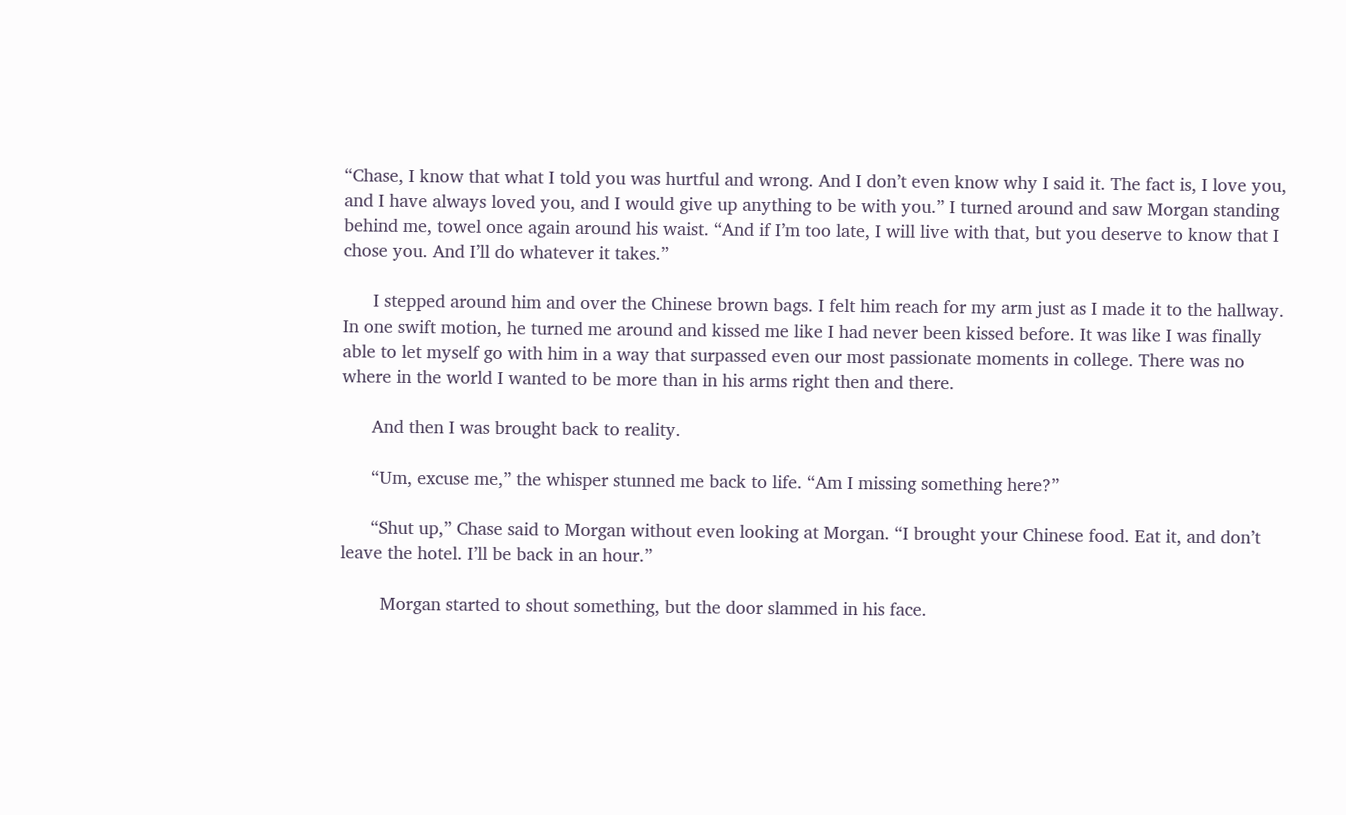“Chase, I know that what I told you was hurtful and wrong. And I don’t even know why I said it. The fact is, I love you, and I have always loved you, and I would give up anything to be with you.” I turned around and saw Morgan standing behind me, towel once again around his waist. “And if I’m too late, I will live with that, but you deserve to know that I chose you. And I’ll do whatever it takes.”

      I stepped around him and over the Chinese brown bags. I felt him reach for my arm just as I made it to the hallway. In one swift motion, he turned me around and kissed me like I had never been kissed before. It was like I was finally able to let myself go with him in a way that surpassed even our most passionate moments in college. There was no where in the world I wanted to be more than in his arms right then and there.

      And then I was brought back to reality.

      “Um, excuse me,” the whisper stunned me back to life. “Am I missing something here?”

      “Shut up,” Chase said to Morgan without even looking at Morgan. “I brought your Chinese food. Eat it, and don’t leave the hotel. I’ll be back in an hour.”

        Morgan started to shout something, but the door slammed in his face.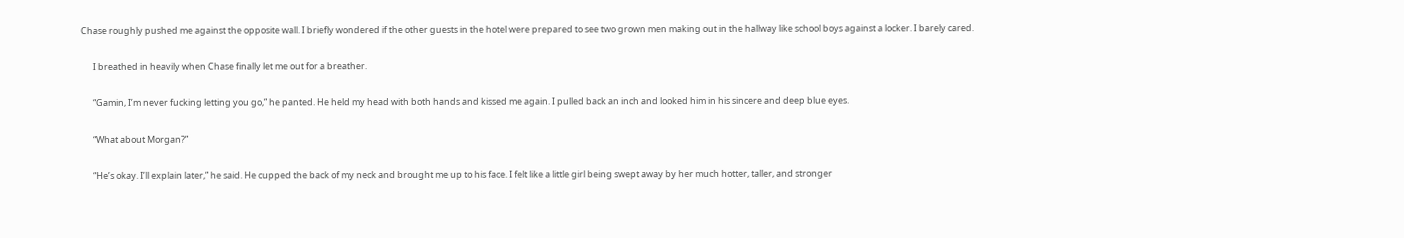Chase roughly pushed me against the opposite wall. I briefly wondered if the other guests in the hotel were prepared to see two grown men making out in the hallway like school boys against a locker. I barely cared.

      I breathed in heavily when Chase finally let me out for a breather.

      “Gamin, I’m never fucking letting you go,” he panted. He held my head with both hands and kissed me again. I pulled back an inch and looked him in his sincere and deep blue eyes.

      “What about Morgan?”

      “He’s okay. I’ll explain later,” he said. He cupped the back of my neck and brought me up to his face. I felt like a little girl being swept away by her much hotter, taller, and stronger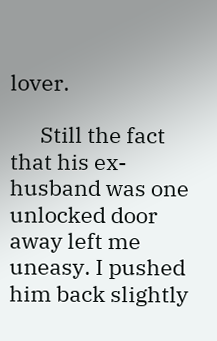lover.

      Still the fact that his ex-husband was one unlocked door away left me uneasy. I pushed him back slightly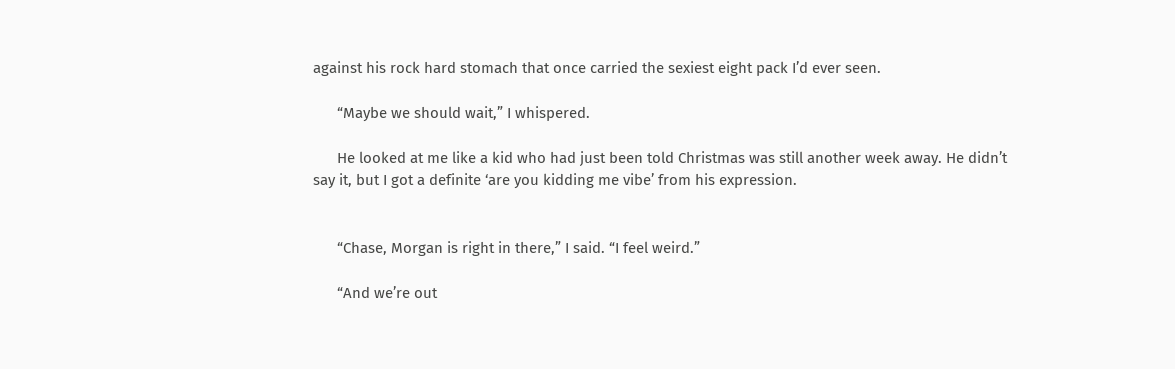against his rock hard stomach that once carried the sexiest eight pack I’d ever seen.

      “Maybe we should wait,” I whispered.

      He looked at me like a kid who had just been told Christmas was still another week away. He didn’t say it, but I got a definite ‘are you kidding me vibe’ from his expression.


      “Chase, Morgan is right in there,” I said. “I feel weird.”

      “And we’re out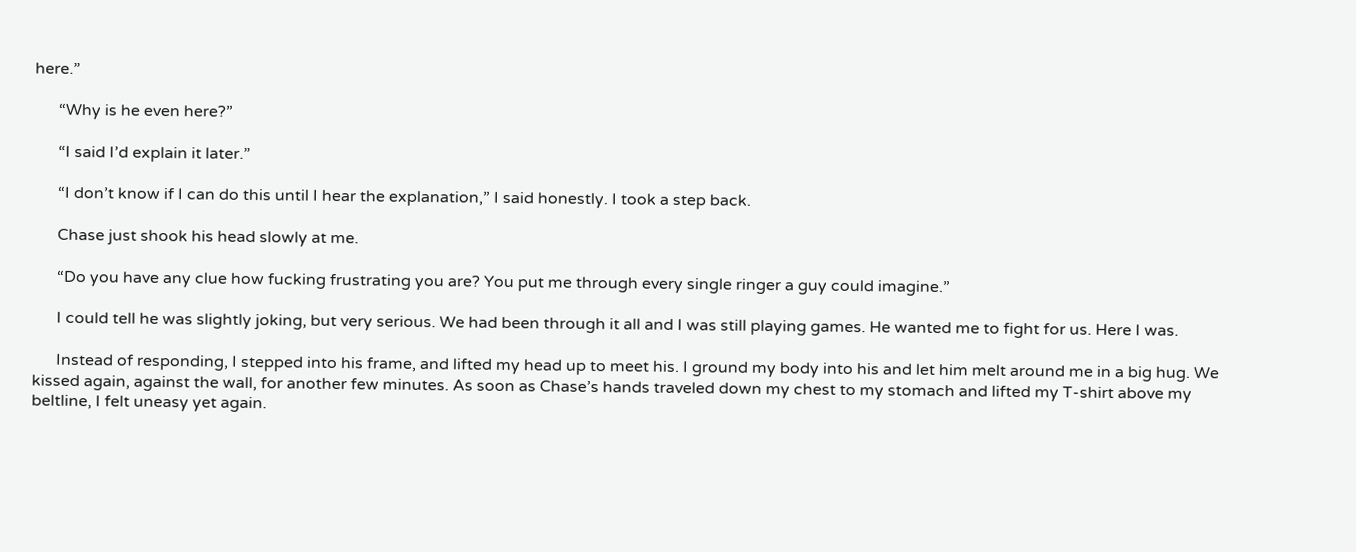here.”

      “Why is he even here?”

      “I said I’d explain it later.”

      “I don’t know if I can do this until I hear the explanation,” I said honestly. I took a step back.

      Chase just shook his head slowly at me.

      “Do you have any clue how fucking frustrating you are? You put me through every single ringer a guy could imagine.”

      I could tell he was slightly joking, but very serious. We had been through it all and I was still playing games. He wanted me to fight for us. Here I was.

      Instead of responding, I stepped into his frame, and lifted my head up to meet his. I ground my body into his and let him melt around me in a big hug. We kissed again, against the wall, for another few minutes. As soon as Chase’s hands traveled down my chest to my stomach and lifted my T-shirt above my beltline, I felt uneasy yet again.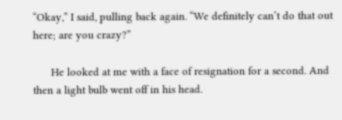“Okay,” I said, pulling back again. “We definitely can’t do that out here; are you crazy?”

      He looked at me with a face of resignation for a second. And then a light bulb went off in his head.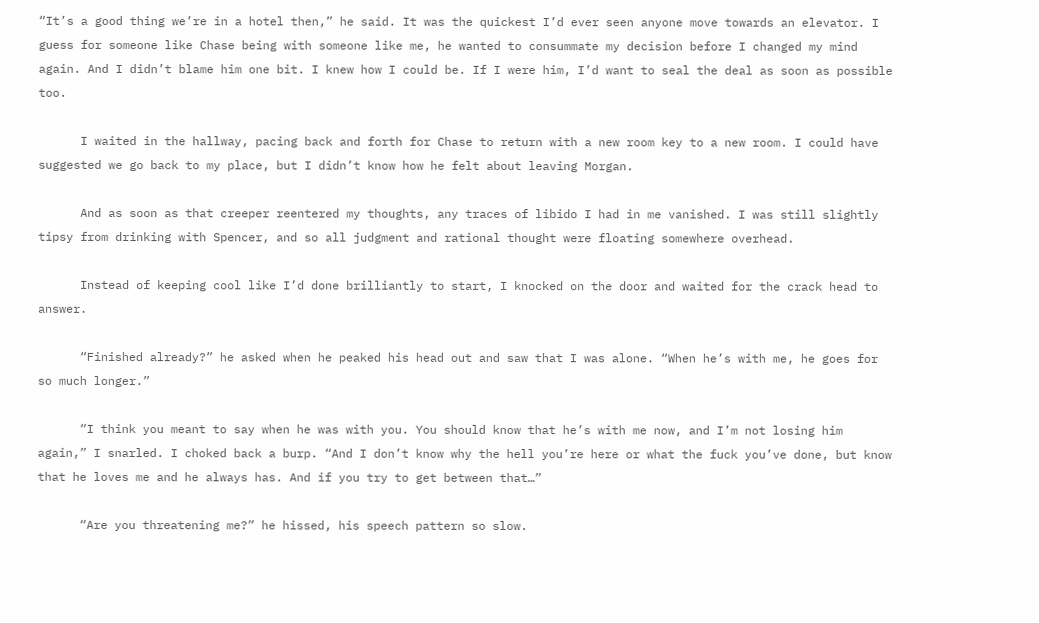“It’s a good thing we’re in a hotel then,” he said. It was the quickest I’d ever seen anyone move towards an elevator. I guess for someone like Chase being with someone like me, he wanted to consummate my decision before I changed my mind again. And I didn’t blame him one bit. I knew how I could be. If I were him, I’d want to seal the deal as soon as possible too.

      I waited in the hallway, pacing back and forth for Chase to return with a new room key to a new room. I could have suggested we go back to my place, but I didn’t know how he felt about leaving Morgan.

      And as soon as that creeper reentered my thoughts, any traces of libido I had in me vanished. I was still slightly tipsy from drinking with Spencer, and so all judgment and rational thought were floating somewhere overhead.

      Instead of keeping cool like I’d done brilliantly to start, I knocked on the door and waited for the crack head to answer.

      “Finished already?” he asked when he peaked his head out and saw that I was alone. “When he’s with me, he goes for so much longer.”

      “I think you meant to say when he was with you. You should know that he’s with me now, and I’m not losing him again,” I snarled. I choked back a burp. “And I don’t know why the hell you’re here or what the fuck you’ve done, but know that he loves me and he always has. And if you try to get between that…”

      “Are you threatening me?” he hissed, his speech pattern so slow.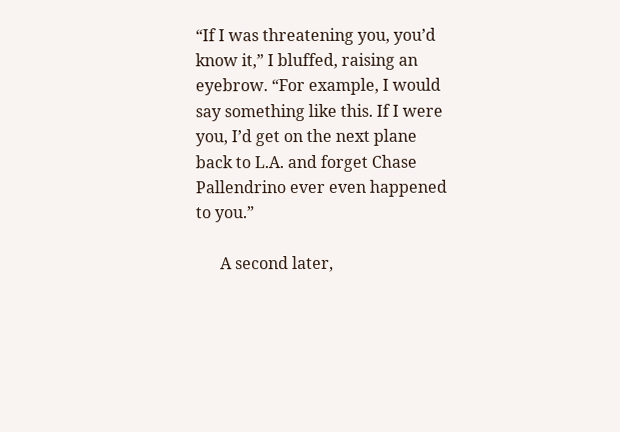“If I was threatening you, you’d know it,” I bluffed, raising an eyebrow. “For example, I would say something like this. If I were you, I’d get on the next plane back to L.A. and forget Chase Pallendrino ever even happened to you.”

      A second later,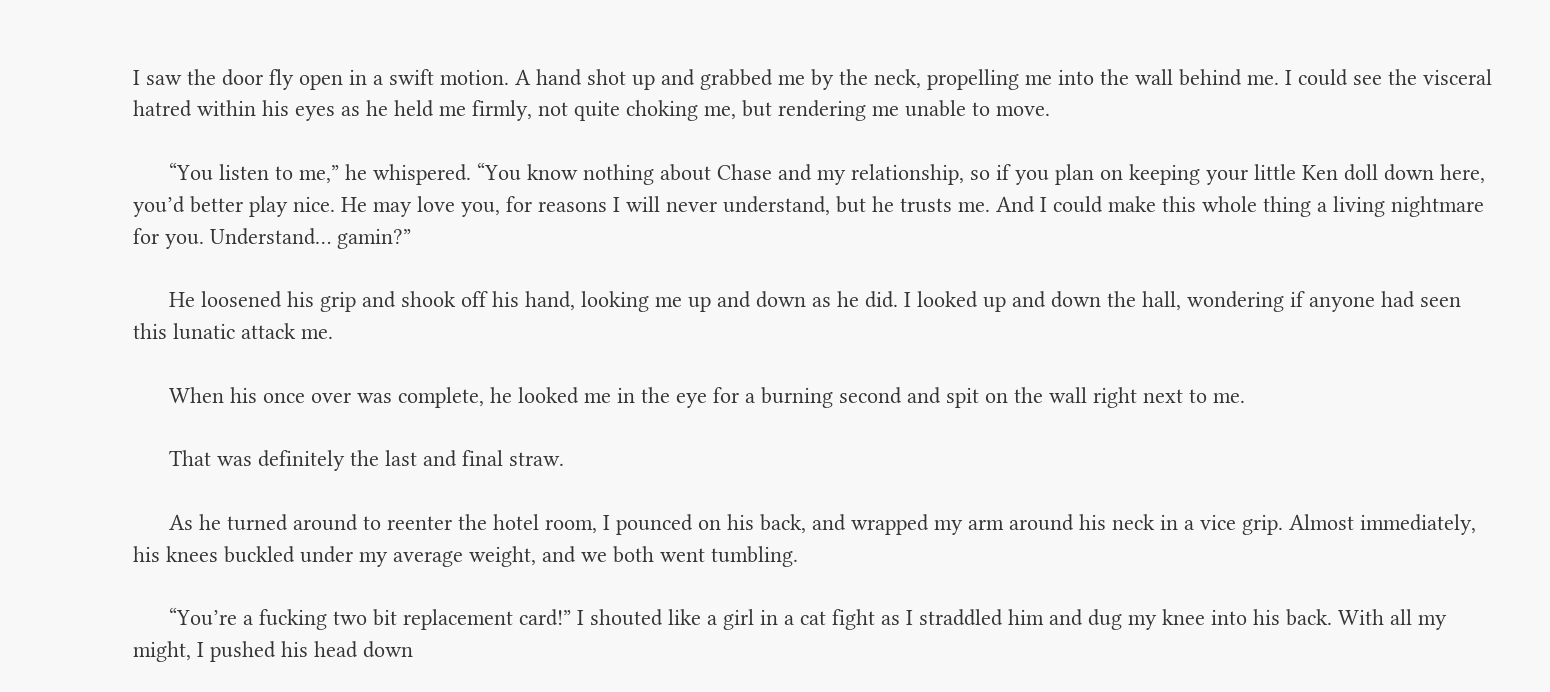I saw the door fly open in a swift motion. A hand shot up and grabbed me by the neck, propelling me into the wall behind me. I could see the visceral hatred within his eyes as he held me firmly, not quite choking me, but rendering me unable to move.

      “You listen to me,” he whispered. “You know nothing about Chase and my relationship, so if you plan on keeping your little Ken doll down here, you’d better play nice. He may love you, for reasons I will never understand, but he trusts me. And I could make this whole thing a living nightmare for you. Understand… gamin?”

      He loosened his grip and shook off his hand, looking me up and down as he did. I looked up and down the hall, wondering if anyone had seen this lunatic attack me.

      When his once over was complete, he looked me in the eye for a burning second and spit on the wall right next to me.

      That was definitely the last and final straw.

      As he turned around to reenter the hotel room, I pounced on his back, and wrapped my arm around his neck in a vice grip. Almost immediately, his knees buckled under my average weight, and we both went tumbling.

      “You’re a fucking two bit replacement card!” I shouted like a girl in a cat fight as I straddled him and dug my knee into his back. With all my might, I pushed his head down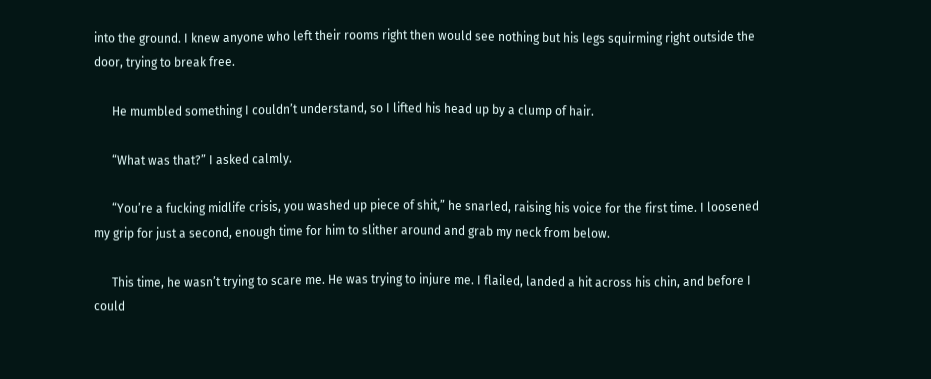into the ground. I knew anyone who left their rooms right then would see nothing but his legs squirming right outside the door, trying to break free.

      He mumbled something I couldn’t understand, so I lifted his head up by a clump of hair.

      “What was that?” I asked calmly.

      “You’re a fucking midlife crisis, you washed up piece of shit,” he snarled, raising his voice for the first time. I loosened my grip for just a second, enough time for him to slither around and grab my neck from below.

      This time, he wasn’t trying to scare me. He was trying to injure me. I flailed, landed a hit across his chin, and before I could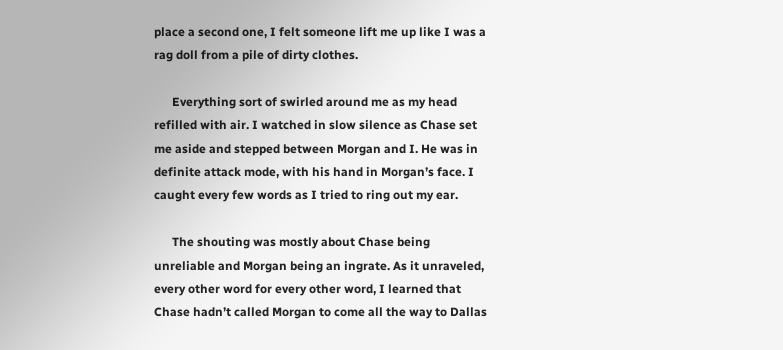place a second one, I felt someone lift me up like I was a rag doll from a pile of dirty clothes.

      Everything sort of swirled around me as my head refilled with air. I watched in slow silence as Chase set me aside and stepped between Morgan and I. He was in definite attack mode, with his hand in Morgan’s face. I caught every few words as I tried to ring out my ear.

      The shouting was mostly about Chase being unreliable and Morgan being an ingrate. As it unraveled, every other word for every other word, I learned that Chase hadn’t called Morgan to come all the way to Dallas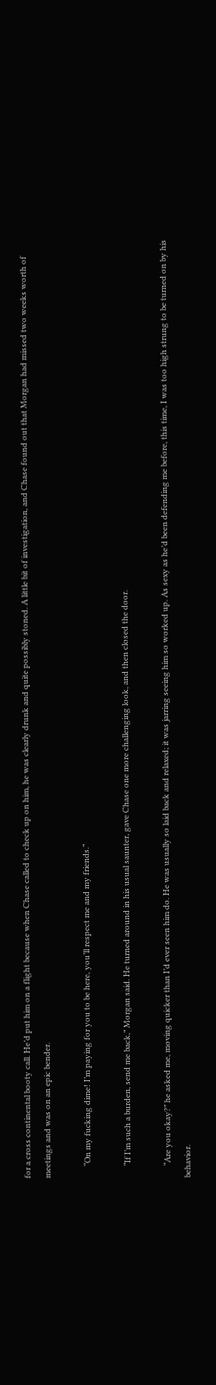for a cross continental booty call. He’d put him on a flight because when Chase called to check up on him, he was clearly drunk and quite possibly stoned. A little bit of investigation, and Chase found out that Morgan had missed two weeks worth of meetings and was on an epic bender.

      “On my fucking dime! I’m paying for you to be here, you’ll respect me and my friends.”

      “If I’m such a burden, send me back,” Morgan said. He turned around in his usual saunter, gave Chase one more challenging look, and then closed the door.

      “Are you okay?” he asked me, moving quicker than I’d ever seen him do. He was usually so laid back and relaxed; it was jarring seeing him so worked up. As sexy as he’d been defending me before, this time, I was too high strung to be turned on by his behavior.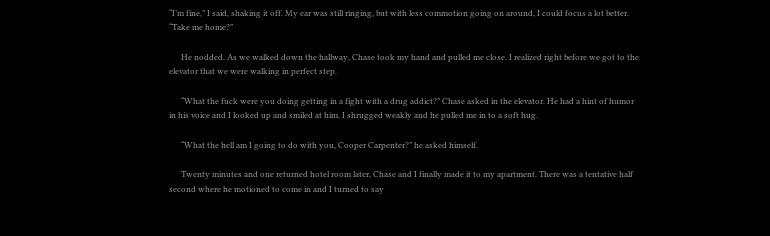“I’m fine,” I said, shaking it off. My ear was still ringing, but with less commotion going on around, I could focus a lot better. “Take me home?”

      He nodded. As we walked down the hallway, Chase took my hand and pulled me close. I realized right before we got to the elevator that we were walking in perfect step.

      “What the fuck were you doing getting in a fight with a drug addict?” Chase asked in the elevator. He had a hint of humor in his voice and I looked up and smiled at him. I shrugged weakly and he pulled me in to a soft hug.

      “What the hell am I going to do with you, Cooper Carpenter?” he asked himself.

      Twenty minutes and one returned hotel room later, Chase and I finally made it to my apartment. There was a tentative half second where he motioned to come in and I turned to say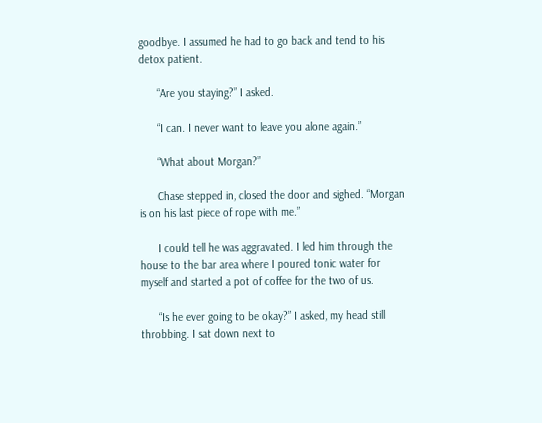goodbye. I assumed he had to go back and tend to his detox patient.

      “Are you staying?” I asked.

      “I can. I never want to leave you alone again.”

      “What about Morgan?”

      Chase stepped in, closed the door and sighed. “Morgan is on his last piece of rope with me.”

      I could tell he was aggravated. I led him through the house to the bar area where I poured tonic water for myself and started a pot of coffee for the two of us.

      “Is he ever going to be okay?” I asked, my head still throbbing. I sat down next to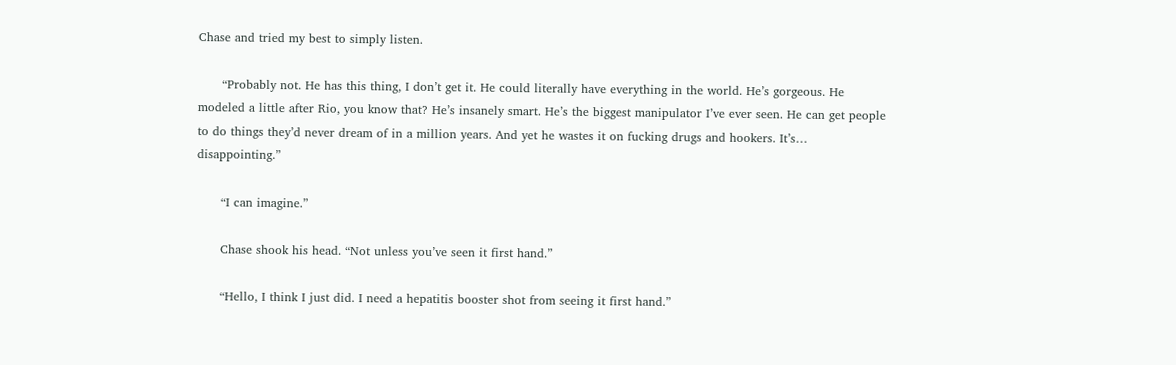Chase and tried my best to simply listen.

      “Probably not. He has this thing, I don’t get it. He could literally have everything in the world. He’s gorgeous. He modeled a little after Rio, you know that? He’s insanely smart. He’s the biggest manipulator I’ve ever seen. He can get people to do things they’d never dream of in a million years. And yet he wastes it on fucking drugs and hookers. It’s… disappointing.”

      “I can imagine.”

      Chase shook his head. “Not unless you’ve seen it first hand.”

      “Hello, I think I just did. I need a hepatitis booster shot from seeing it first hand.”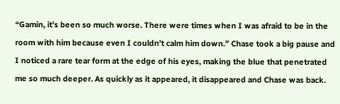“Gamin, it’s been so much worse. There were times when I was afraid to be in the room with him because even I couldn’t calm him down.” Chase took a big pause and I noticed a rare tear form at the edge of his eyes, making the blue that penetrated me so much deeper. As quickly as it appeared, it disappeared and Chase was back.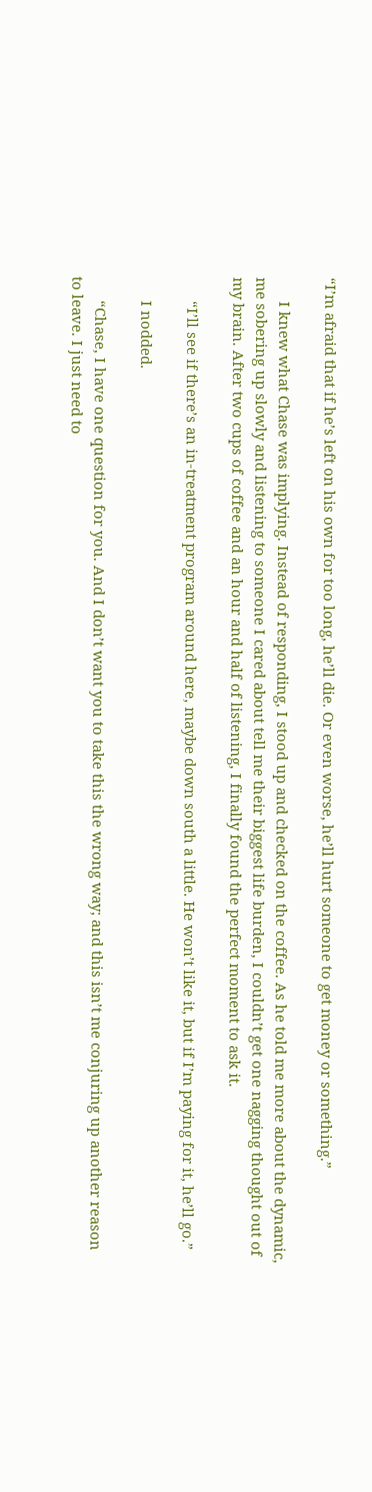“I’m afraid that if he’s left on his own for too long, he’ll die. Or even worse, he’ll hurt someone to get money or something.”

      I knew what Chase was implying. Instead of responding, I stood up and checked on the coffee. As he told me more about the dynamic, me sobering up slowly and listening to someone I cared about tell me their biggest life burden, I couldn’t get one nagging thought out of my brain. After two cups of coffee and an hour and half of listening, I finally found the perfect moment to ask it.

      “I’ll see if there’s an in-treatment program around here, maybe down south a little. He won’t like it, but if I’m paying for it, he’ll go.”

      I nodded.

      “Chase, I have one question for you. And I don’t want you to take this the wrong way; and this isn’t me conjuring up another reason to leave. I just need to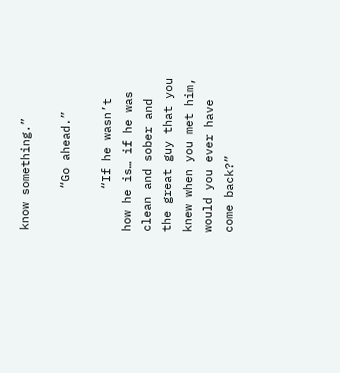know something.”

      “Go ahead.”

      “If he wasn’t how he is… if he was clean and sober and the great guy that you knew when you met him, would you ever have come back?”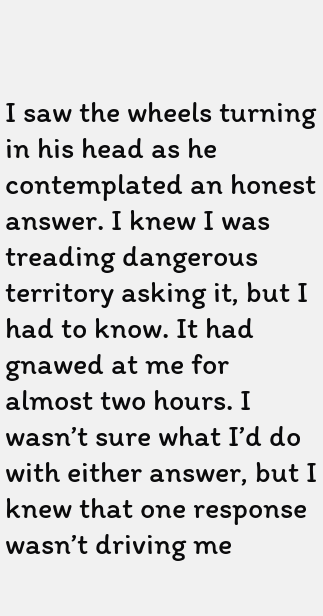I saw the wheels turning in his head as he contemplated an honest answer. I knew I was treading dangerous territory asking it, but I had to know. It had gnawed at me for almost two hours. I wasn’t sure what I’d do with either answer, but I knew that one response wasn’t driving me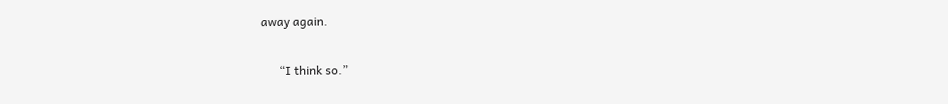away again.

      “I think so.”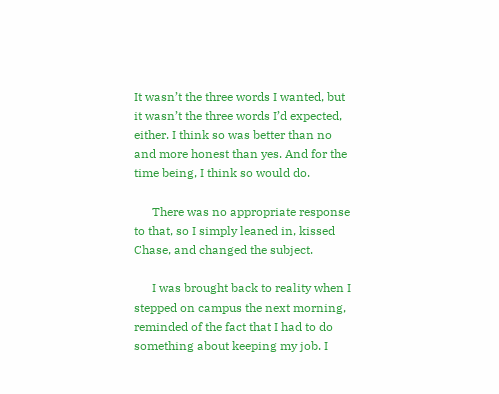It wasn’t the three words I wanted, but it wasn’t the three words I’d expected, either. I think so was better than no and more honest than yes. And for the time being, I think so would do.

      There was no appropriate response to that, so I simply leaned in, kissed Chase, and changed the subject.

      I was brought back to reality when I stepped on campus the next morning, reminded of the fact that I had to do something about keeping my job. I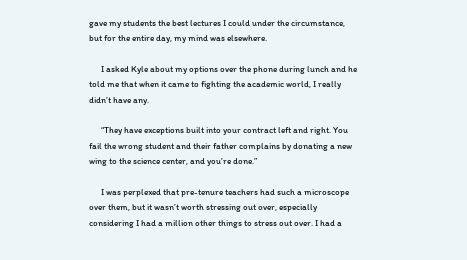gave my students the best lectures I could under the circumstance, but for the entire day, my mind was elsewhere.

      I asked Kyle about my options over the phone during lunch and he told me that when it came to fighting the academic world, I really didn’t have any.

      “They have exceptions built into your contract left and right. You fail the wrong student and their father complains by donating a new wing to the science center, and you’re done.”

      I was perplexed that pre-tenure teachers had such a microscope over them, but it wasn’t worth stressing out over, especially considering I had a million other things to stress out over. I had a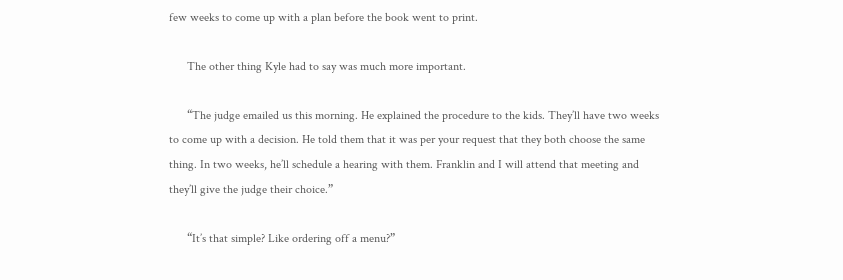few weeks to come up with a plan before the book went to print.

      The other thing Kyle had to say was much more important.

      “The judge emailed us this morning. He explained the procedure to the kids. They’ll have two weeks to come up with a decision. He told them that it was per your request that they both choose the same thing. In two weeks, he’ll schedule a hearing with them. Franklin and I will attend that meeting and they’ll give the judge their choice.”

      “It’s that simple? Like ordering off a menu?”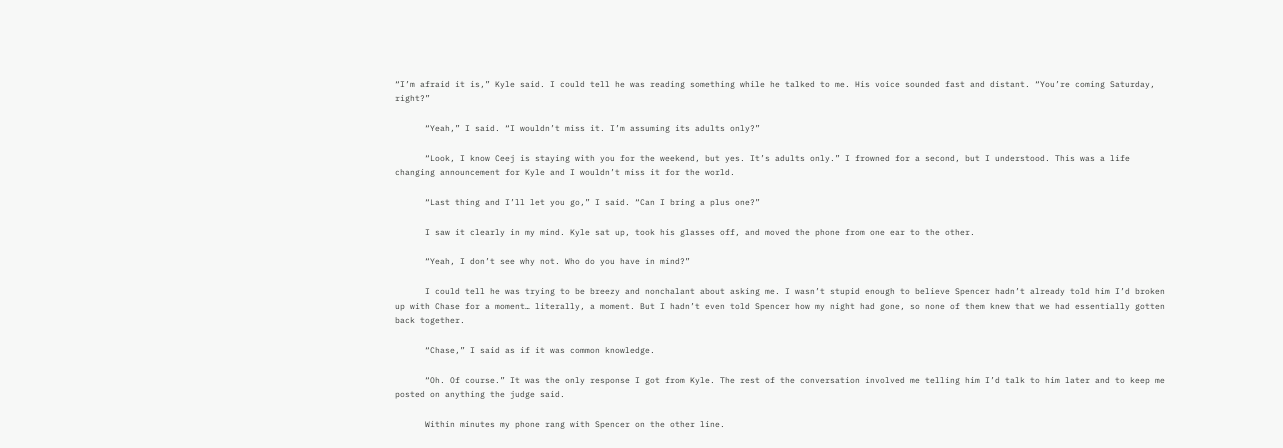“I’m afraid it is,” Kyle said. I could tell he was reading something while he talked to me. His voice sounded fast and distant. “You’re coming Saturday, right?”

      “Yeah,” I said. “I wouldn’t miss it. I’m assuming its adults only?”

      “Look, I know Ceej is staying with you for the weekend, but yes. It’s adults only.” I frowned for a second, but I understood. This was a life changing announcement for Kyle and I wouldn’t miss it for the world.

      “Last thing and I’ll let you go,” I said. “Can I bring a plus one?”

      I saw it clearly in my mind. Kyle sat up, took his glasses off, and moved the phone from one ear to the other.

      “Yeah, I don’t see why not. Who do you have in mind?”

      I could tell he was trying to be breezy and nonchalant about asking me. I wasn’t stupid enough to believe Spencer hadn’t already told him I’d broken up with Chase for a moment… literally, a moment. But I hadn’t even told Spencer how my night had gone, so none of them knew that we had essentially gotten back together.

      “Chase,” I said as if it was common knowledge.

      “Oh. Of course.” It was the only response I got from Kyle. The rest of the conversation involved me telling him I’d talk to him later and to keep me posted on anything the judge said.

      Within minutes my phone rang with Spencer on the other line.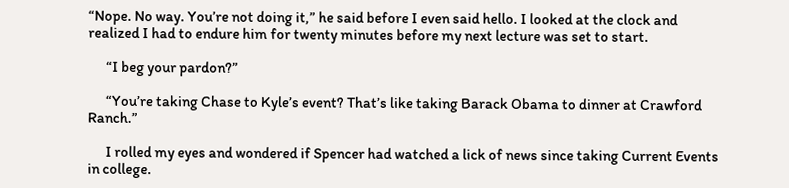“Nope. No way. You’re not doing it,” he said before I even said hello. I looked at the clock and realized I had to endure him for twenty minutes before my next lecture was set to start.

      “I beg your pardon?”

      “You’re taking Chase to Kyle’s event? That’s like taking Barack Obama to dinner at Crawford Ranch.”

      I rolled my eyes and wondered if Spencer had watched a lick of news since taking Current Events in college.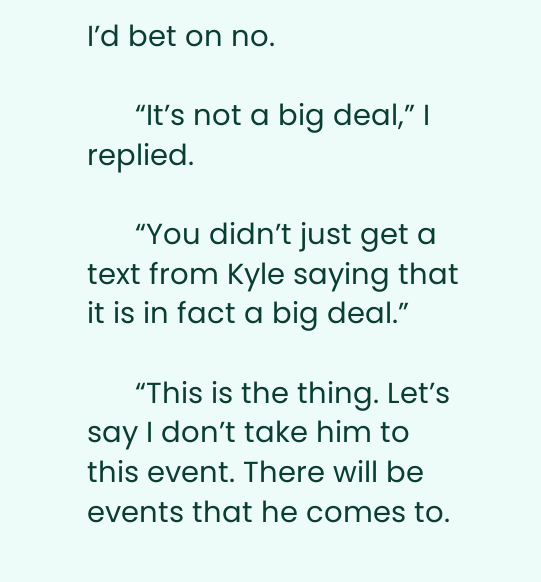I’d bet on no.

      “It’s not a big deal,” I replied.

      “You didn’t just get a text from Kyle saying that it is in fact a big deal.”

      “This is the thing. Let’s say I don’t take him to this event. There will be events that he comes to.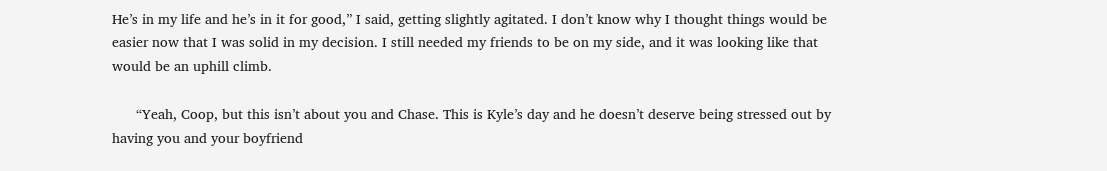He’s in my life and he’s in it for good,” I said, getting slightly agitated. I don’t know why I thought things would be easier now that I was solid in my decision. I still needed my friends to be on my side, and it was looking like that would be an uphill climb.

      “Yeah, Coop, but this isn’t about you and Chase. This is Kyle’s day and he doesn’t deserve being stressed out by having you and your boyfriend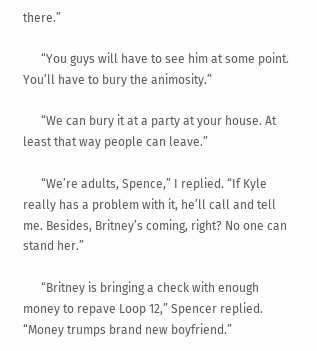there.”

      “You guys will have to see him at some point. You’ll have to bury the animosity.”

      “We can bury it at a party at your house. At least that way people can leave.”

      “We’re adults, Spence,” I replied. “If Kyle really has a problem with it, he’ll call and tell me. Besides, Britney’s coming, right? No one can stand her.”

      “Britney is bringing a check with enough money to repave Loop 12,” Spencer replied. “Money trumps brand new boyfriend.”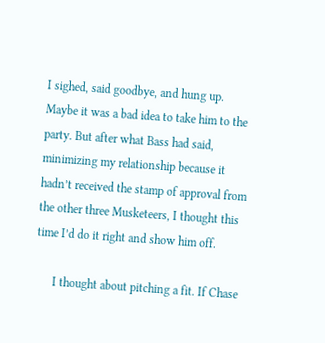I sighed, said goodbye, and hung up. Maybe it was a bad idea to take him to the party. But after what Bass had said, minimizing my relationship because it hadn’t received the stamp of approval from the other three Musketeers, I thought this time I’d do it right and show him off.

      I thought about pitching a fit. If Chase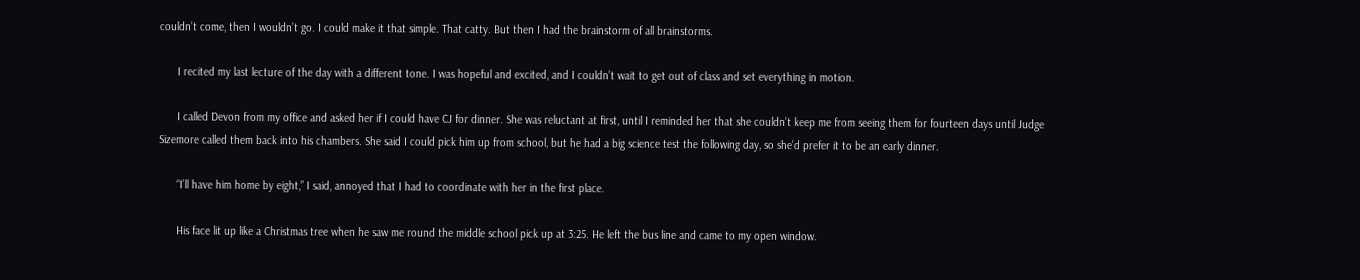couldn’t come, then I wouldn’t go. I could make it that simple. That catty. But then I had the brainstorm of all brainstorms.

      I recited my last lecture of the day with a different tone. I was hopeful and excited, and I couldn’t wait to get out of class and set everything in motion.

      I called Devon from my office and asked her if I could have CJ for dinner. She was reluctant at first, until I reminded her that she couldn’t keep me from seeing them for fourteen days until Judge Sizemore called them back into his chambers. She said I could pick him up from school, but he had a big science test the following day, so she’d prefer it to be an early dinner.

      “I’ll have him home by eight,” I said, annoyed that I had to coordinate with her in the first place.

      His face lit up like a Christmas tree when he saw me round the middle school pick up at 3:25. He left the bus line and came to my open window.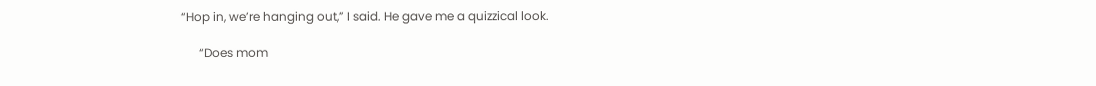“Hop in, we’re hanging out,” I said. He gave me a quizzical look.

      “Does mom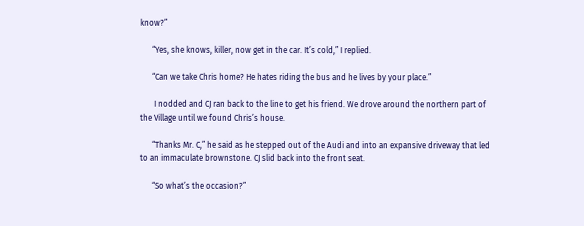know?”

      “Yes, she knows, killer, now get in the car. It’s cold,” I replied.

      “Can we take Chris home? He hates riding the bus and he lives by your place.”

       I nodded and CJ ran back to the line to get his friend. We drove around the northern part of the Village until we found Chris’s house.

      “Thanks Mr. C,” he said as he stepped out of the Audi and into an expansive driveway that led to an immaculate brownstone. CJ slid back into the front seat.

      “So what’s the occasion?”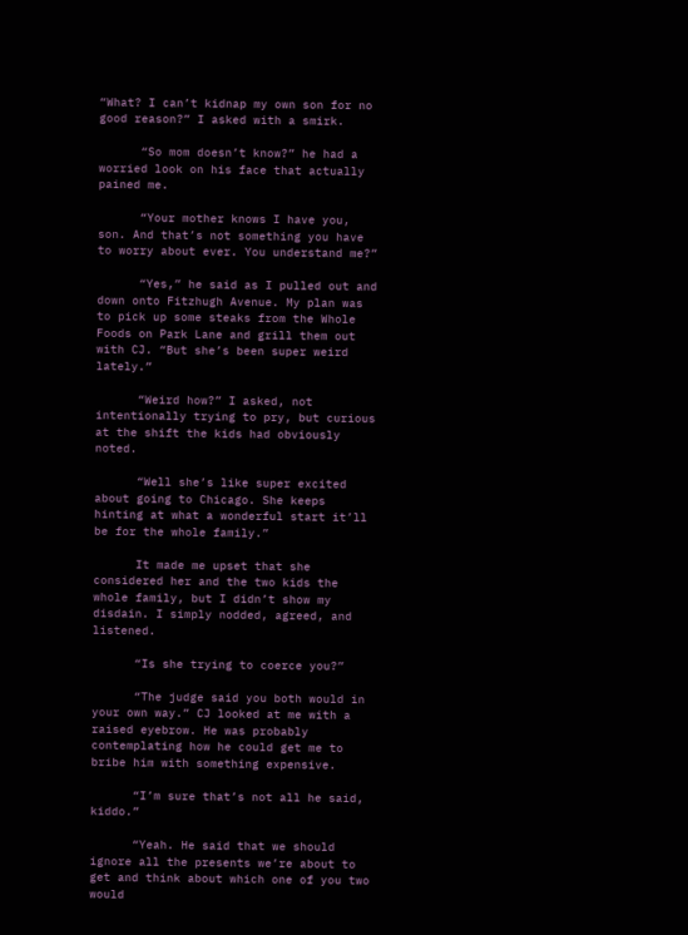“What? I can’t kidnap my own son for no good reason?” I asked with a smirk.

      “So mom doesn’t know?” he had a worried look on his face that actually pained me.

      “Your mother knows I have you, son. And that’s not something you have to worry about ever. You understand me?”

      “Yes,” he said as I pulled out and down onto Fitzhugh Avenue. My plan was to pick up some steaks from the Whole Foods on Park Lane and grill them out with CJ. “But she’s been super weird lately.”

      “Weird how?” I asked, not intentionally trying to pry, but curious at the shift the kids had obviously noted.

      “Well she’s like super excited about going to Chicago. She keeps hinting at what a wonderful start it’ll be for the whole family.”

      It made me upset that she considered her and the two kids the whole family, but I didn’t show my disdain. I simply nodded, agreed, and listened.

      “Is she trying to coerce you?”

      “The judge said you both would in your own way.” CJ looked at me with a raised eyebrow. He was probably contemplating how he could get me to bribe him with something expensive.

      “I’m sure that’s not all he said, kiddo.”

      “Yeah. He said that we should ignore all the presents we’re about to get and think about which one of you two would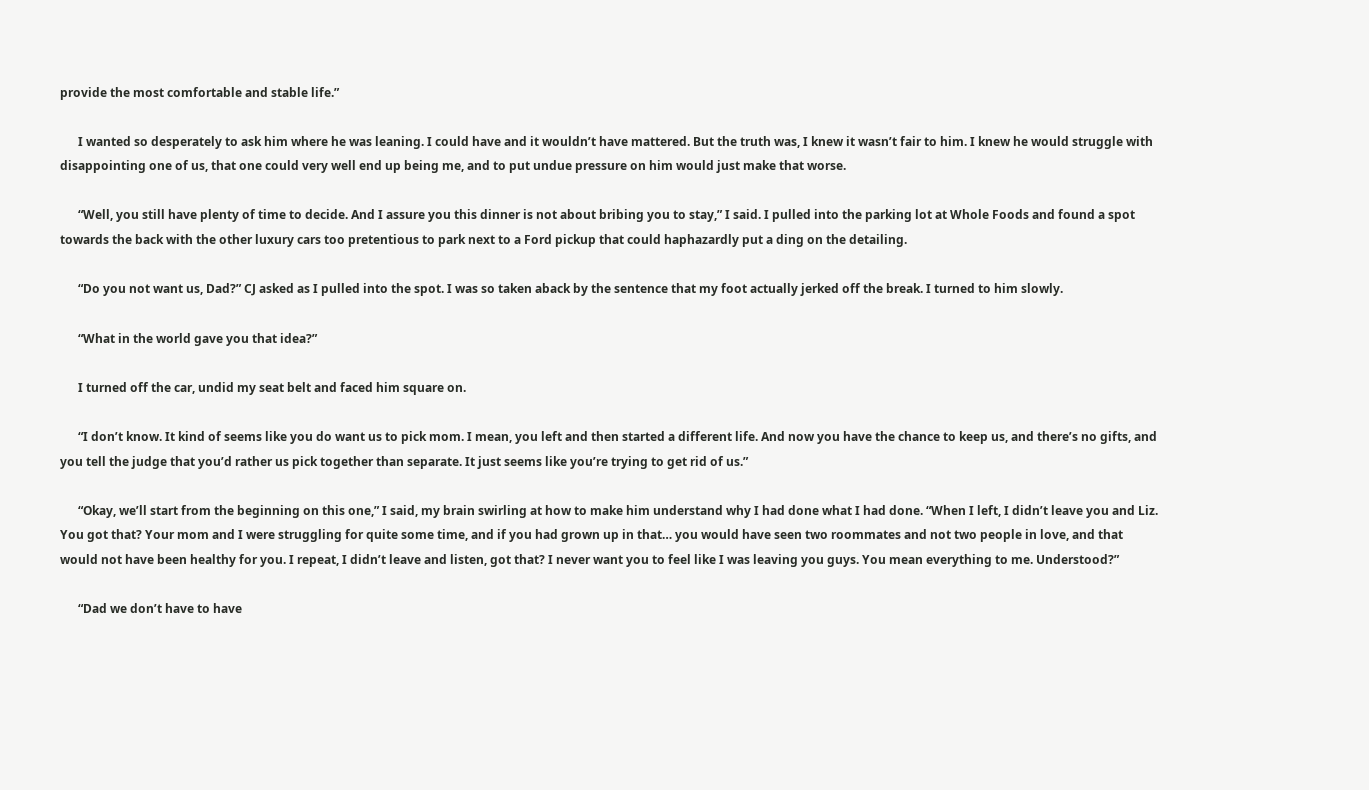provide the most comfortable and stable life.”

      I wanted so desperately to ask him where he was leaning. I could have and it wouldn’t have mattered. But the truth was, I knew it wasn’t fair to him. I knew he would struggle with disappointing one of us, that one could very well end up being me, and to put undue pressure on him would just make that worse.

      “Well, you still have plenty of time to decide. And I assure you this dinner is not about bribing you to stay,” I said. I pulled into the parking lot at Whole Foods and found a spot towards the back with the other luxury cars too pretentious to park next to a Ford pickup that could haphazardly put a ding on the detailing.

      “Do you not want us, Dad?” CJ asked as I pulled into the spot. I was so taken aback by the sentence that my foot actually jerked off the break. I turned to him slowly.

      “What in the world gave you that idea?”

      I turned off the car, undid my seat belt and faced him square on.

      “I don’t know. It kind of seems like you do want us to pick mom. I mean, you left and then started a different life. And now you have the chance to keep us, and there’s no gifts, and you tell the judge that you’d rather us pick together than separate. It just seems like you’re trying to get rid of us.”

      “Okay, we’ll start from the beginning on this one,” I said, my brain swirling at how to make him understand why I had done what I had done. “When I left, I didn’t leave you and Liz. You got that? Your mom and I were struggling for quite some time, and if you had grown up in that… you would have seen two roommates and not two people in love, and that would not have been healthy for you. I repeat, I didn’t leave and listen, got that? I never want you to feel like I was leaving you guys. You mean everything to me. Understood?”

      “Dad we don’t have to have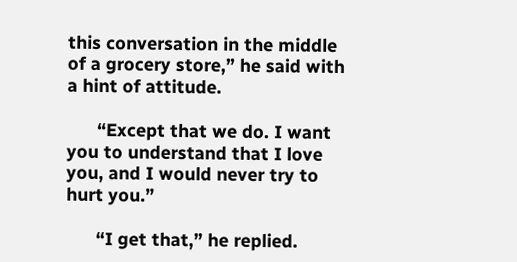this conversation in the middle of a grocery store,” he said with a hint of attitude.

      “Except that we do. I want you to understand that I love you, and I would never try to hurt you.”

      “I get that,” he replied.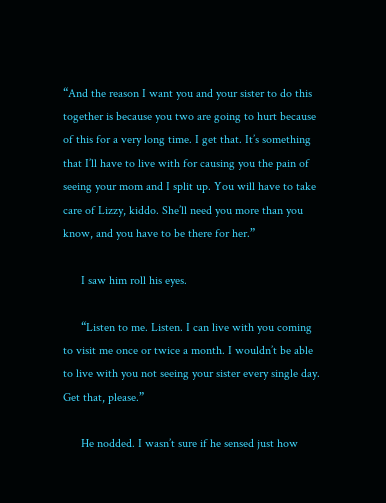“And the reason I want you and your sister to do this together is because you two are going to hurt because of this for a very long time. I get that. It’s something that I’ll have to live with for causing you the pain of seeing your mom and I split up. You will have to take care of Lizzy, kiddo. She’ll need you more than you know, and you have to be there for her.”

      I saw him roll his eyes.

      “Listen to me. Listen. I can live with you coming to visit me once or twice a month. I wouldn’t be able to live with you not seeing your sister every single day. Get that, please.”

      He nodded. I wasn’t sure if he sensed just how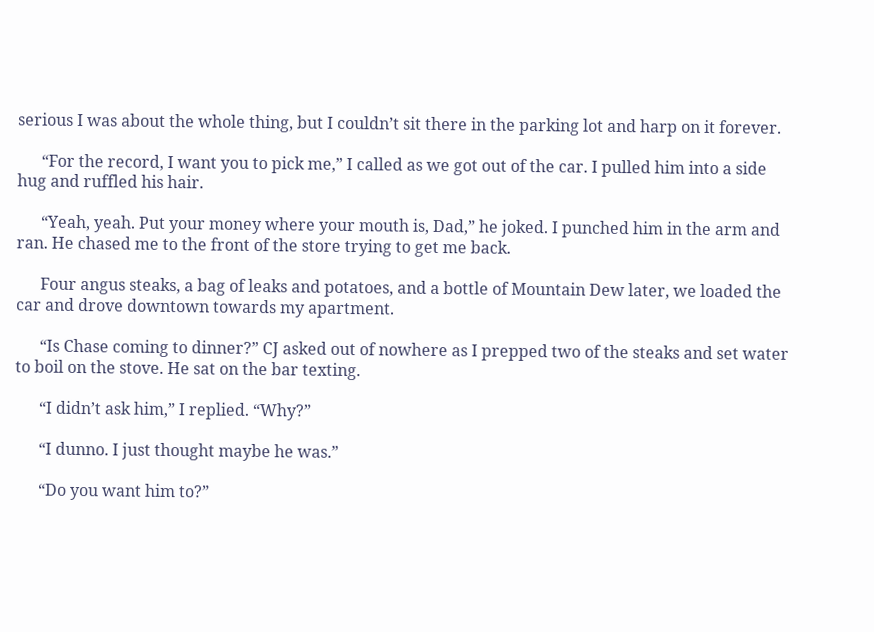serious I was about the whole thing, but I couldn’t sit there in the parking lot and harp on it forever.

      “For the record, I want you to pick me,” I called as we got out of the car. I pulled him into a side hug and ruffled his hair.

      “Yeah, yeah. Put your money where your mouth is, Dad,” he joked. I punched him in the arm and ran. He chased me to the front of the store trying to get me back.

      Four angus steaks, a bag of leaks and potatoes, and a bottle of Mountain Dew later, we loaded the car and drove downtown towards my apartment.

      “Is Chase coming to dinner?” CJ asked out of nowhere as I prepped two of the steaks and set water to boil on the stove. He sat on the bar texting.

      “I didn’t ask him,” I replied. “Why?”

      “I dunno. I just thought maybe he was.”

      “Do you want him to?”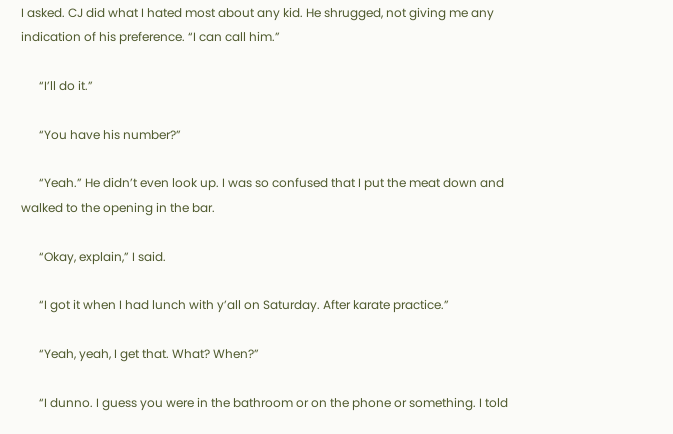I asked. CJ did what I hated most about any kid. He shrugged, not giving me any indication of his preference. “I can call him.”

      “I’ll do it.”

      “You have his number?”

      “Yeah.” He didn’t even look up. I was so confused that I put the meat down and walked to the opening in the bar.

      “Okay, explain,” I said.

      “I got it when I had lunch with y’all on Saturday. After karate practice.”

      “Yeah, yeah, I get that. What? When?”

      “I dunno. I guess you were in the bathroom or on the phone or something. I told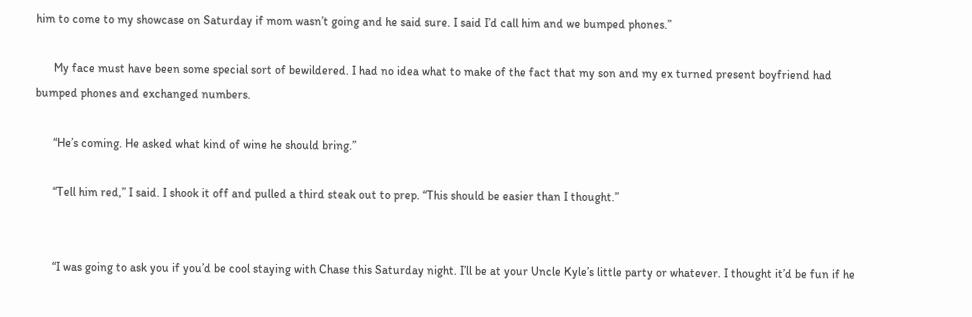him to come to my showcase on Saturday if mom wasn’t going and he said sure. I said I’d call him and we bumped phones.”

      My face must have been some special sort of bewildered. I had no idea what to make of the fact that my son and my ex turned present boyfriend had bumped phones and exchanged numbers.

      “He’s coming. He asked what kind of wine he should bring.”

      “Tell him red,” I said. I shook it off and pulled a third steak out to prep. “This should be easier than I thought.”


      “I was going to ask you if you’d be cool staying with Chase this Saturday night. I’ll be at your Uncle Kyle’s little party or whatever. I thought it’d be fun if he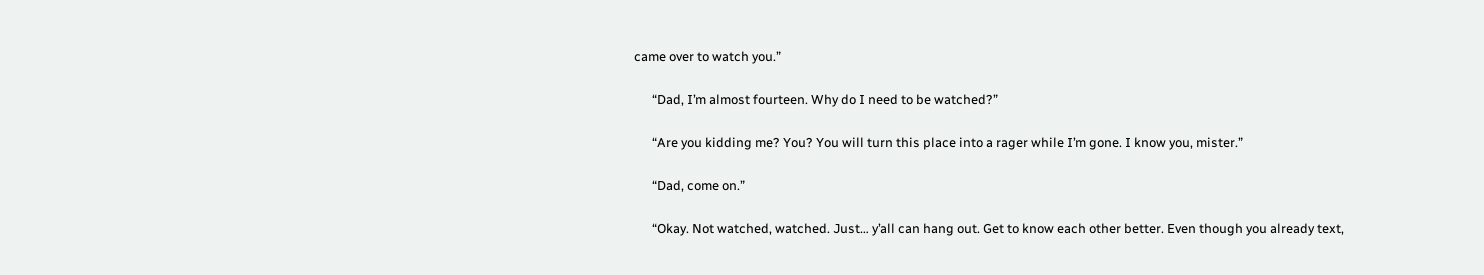came over to watch you.”

      “Dad, I’m almost fourteen. Why do I need to be watched?”

      “Are you kidding me? You? You will turn this place into a rager while I’m gone. I know you, mister.”

      “Dad, come on.”

      “Okay. Not watched, watched. Just… y’all can hang out. Get to know each other better. Even though you already text,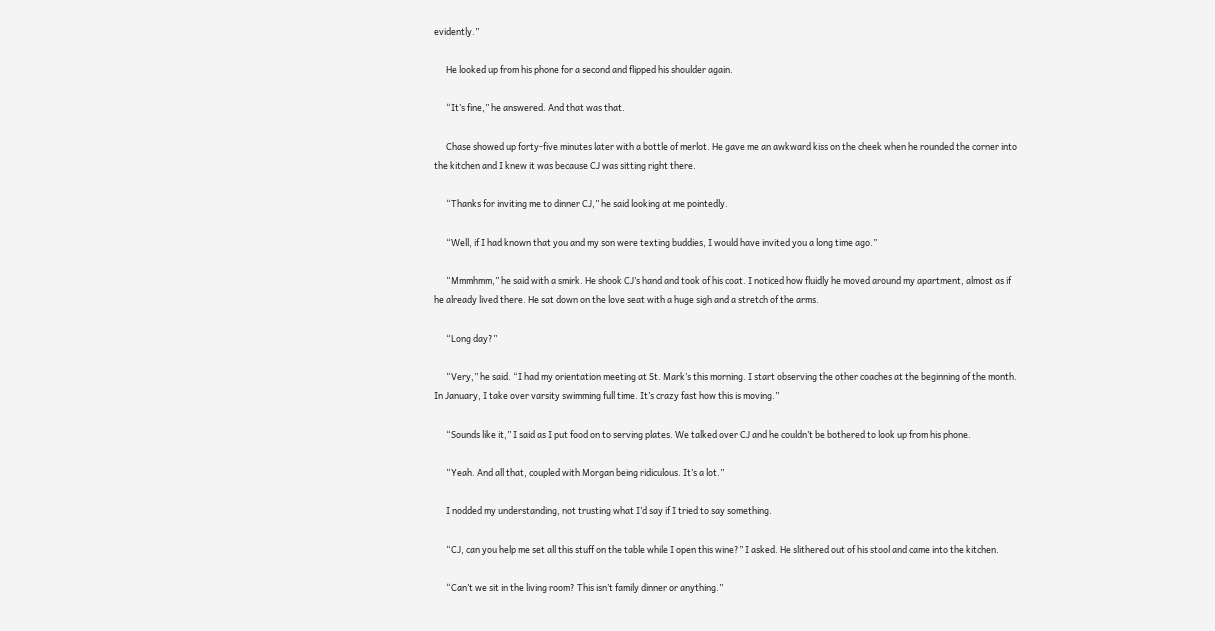evidently.”

      He looked up from his phone for a second and flipped his shoulder again.

      “It’s fine,” he answered. And that was that.

      Chase showed up forty-five minutes later with a bottle of merlot. He gave me an awkward kiss on the cheek when he rounded the corner into the kitchen and I knew it was because CJ was sitting right there.

      “Thanks for inviting me to dinner CJ,” he said looking at me pointedly.

      “Well, if I had known that you and my son were texting buddies, I would have invited you a long time ago.”

      “Mmmhmm,” he said with a smirk. He shook CJ’s hand and took of his coat. I noticed how fluidly he moved around my apartment, almost as if he already lived there. He sat down on the love seat with a huge sigh and a stretch of the arms.

      “Long day?”

      “Very,” he said. “I had my orientation meeting at St. Mark’s this morning. I start observing the other coaches at the beginning of the month. In January, I take over varsity swimming full time. It’s crazy fast how this is moving.”

      “Sounds like it,” I said as I put food on to serving plates. We talked over CJ and he couldn’t be bothered to look up from his phone.

      “Yeah. And all that, coupled with Morgan being ridiculous. It’s a lot.”

      I nodded my understanding, not trusting what I’d say if I tried to say something.

      “CJ, can you help me set all this stuff on the table while I open this wine?” I asked. He slithered out of his stool and came into the kitchen.

      “Can’t we sit in the living room? This isn’t family dinner or anything.”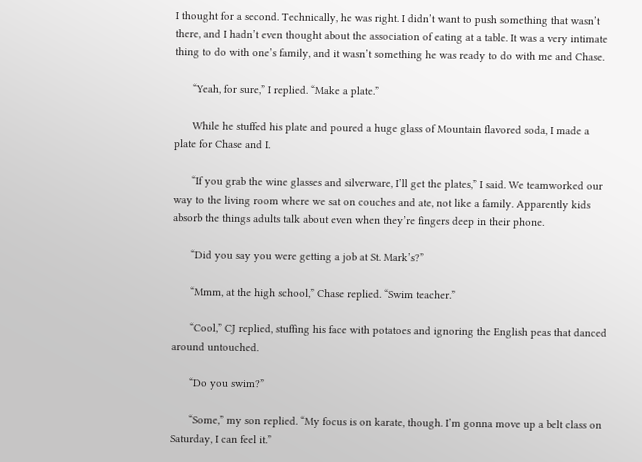I thought for a second. Technically, he was right. I didn’t want to push something that wasn’t there, and I hadn’t even thought about the association of eating at a table. It was a very intimate thing to do with one’s family, and it wasn’t something he was ready to do with me and Chase.

      “Yeah, for sure,” I replied. “Make a plate.”

      While he stuffed his plate and poured a huge glass of Mountain flavored soda, I made a plate for Chase and I.

      “If you grab the wine glasses and silverware, I’ll get the plates,” I said. We teamworked our way to the living room where we sat on couches and ate, not like a family. Apparently kids absorb the things adults talk about even when they’re fingers deep in their phone.

      “Did you say you were getting a job at St. Mark’s?”

      “Mmm, at the high school,” Chase replied. “Swim teacher.”

      “Cool,” CJ replied, stuffing his face with potatoes and ignoring the English peas that danced around untouched.

      “Do you swim?”

      “Some,” my son replied. “My focus is on karate, though. I’m gonna move up a belt class on Saturday, I can feel it.”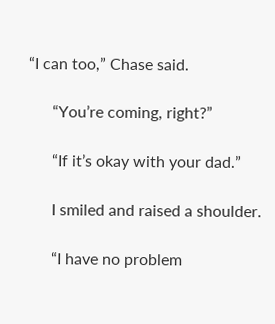“I can too,” Chase said.

      “You’re coming, right?”

      “If it’s okay with your dad.”

      I smiled and raised a shoulder.

      “I have no problem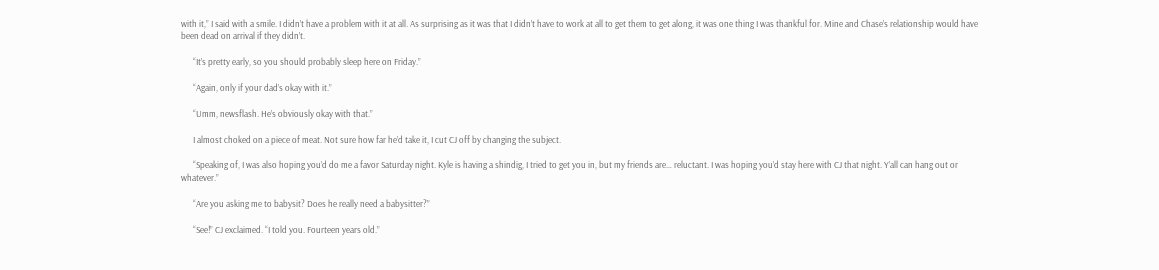with it,” I said with a smile. I didn’t have a problem with it at all. As surprising as it was that I didn’t have to work at all to get them to get along, it was one thing I was thankful for. Mine and Chase’s relationship would have been dead on arrival if they didn’t.

      “It’s pretty early, so you should probably sleep here on Friday.”

      “Again, only if your dad’s okay with it.”

      “Umm, newsflash. He’s obviously okay with that.”

      I almost choked on a piece of meat. Not sure how far he’d take it, I cut CJ off by changing the subject.

      “Speaking of, I was also hoping you’d do me a favor Saturday night. Kyle is having a shindig, I tried to get you in, but my friends are… reluctant. I was hoping you’d stay here with CJ that night. Y’all can hang out or whatever.”

      “Are you asking me to babysit? Does he really need a babysitter?”

      “See!” CJ exclaimed. “I told you. Fourteen years old.”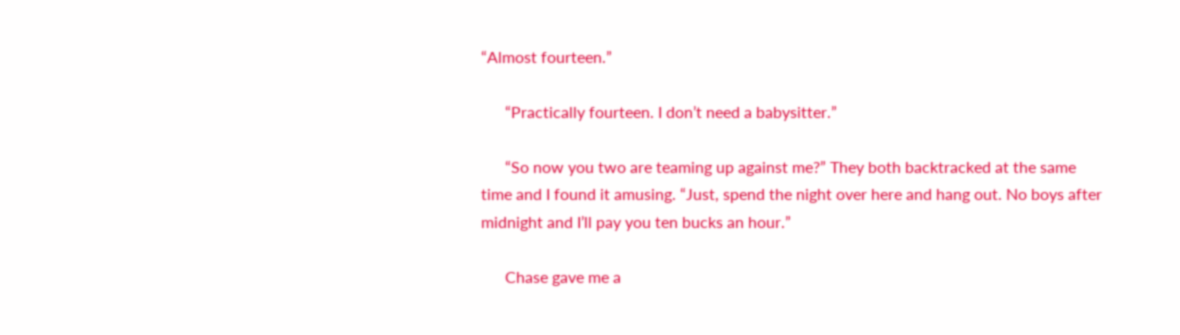“Almost fourteen.”

      “Practically fourteen. I don’t need a babysitter.”

      “So now you two are teaming up against me?” They both backtracked at the same time and I found it amusing. “Just, spend the night over here and hang out. No boys after midnight and I’ll pay you ten bucks an hour.”

      Chase gave me a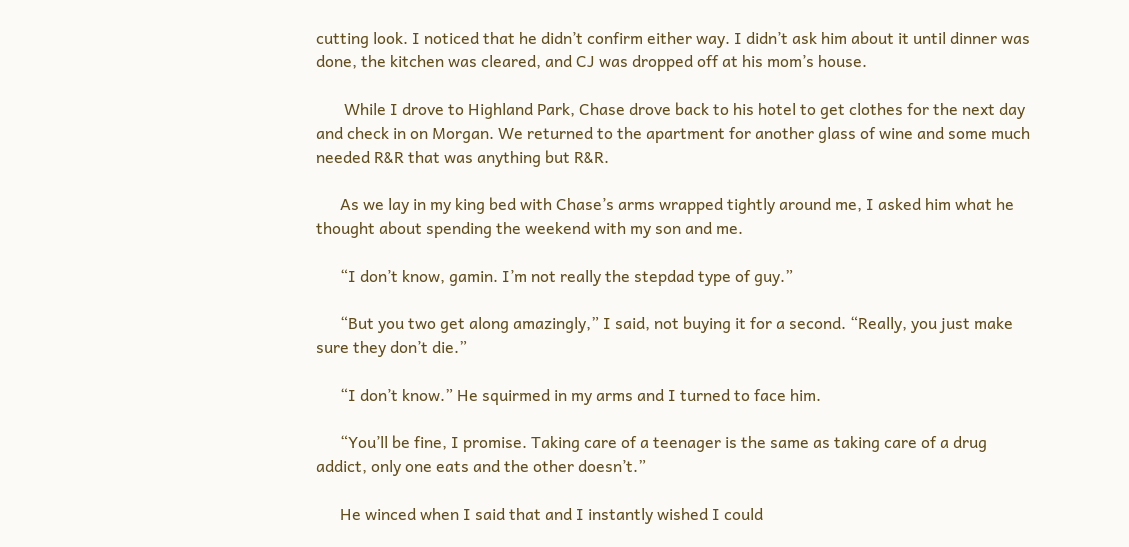cutting look. I noticed that he didn’t confirm either way. I didn’t ask him about it until dinner was done, the kitchen was cleared, and CJ was dropped off at his mom’s house.

       While I drove to Highland Park, Chase drove back to his hotel to get clothes for the next day and check in on Morgan. We returned to the apartment for another glass of wine and some much needed R&R that was anything but R&R.

      As we lay in my king bed with Chase’s arms wrapped tightly around me, I asked him what he thought about spending the weekend with my son and me.

      “I don’t know, gamin. I’m not really the stepdad type of guy.”

      “But you two get along amazingly,” I said, not buying it for a second. “Really, you just make sure they don’t die.”

      “I don’t know.” He squirmed in my arms and I turned to face him.

      “You’ll be fine, I promise. Taking care of a teenager is the same as taking care of a drug addict, only one eats and the other doesn’t.”

      He winced when I said that and I instantly wished I could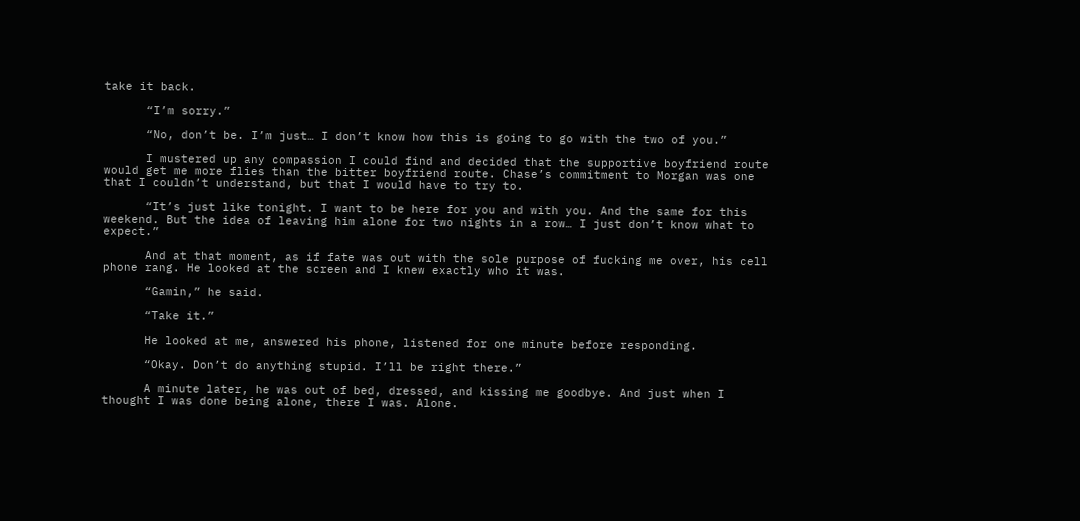take it back.

      “I’m sorry.”

      “No, don’t be. I’m just… I don’t know how this is going to go with the two of you.”

      I mustered up any compassion I could find and decided that the supportive boyfriend route would get me more flies than the bitter boyfriend route. Chase’s commitment to Morgan was one that I couldn’t understand, but that I would have to try to.

      “It’s just like tonight. I want to be here for you and with you. And the same for this weekend. But the idea of leaving him alone for two nights in a row… I just don’t know what to expect.”

      And at that moment, as if fate was out with the sole purpose of fucking me over, his cell phone rang. He looked at the screen and I knew exactly who it was.

      “Gamin,” he said.

      “Take it.”

      He looked at me, answered his phone, listened for one minute before responding.

      “Okay. Don’t do anything stupid. I’ll be right there.”

      A minute later, he was out of bed, dressed, and kissing me goodbye. And just when I thought I was done being alone, there I was. Alone.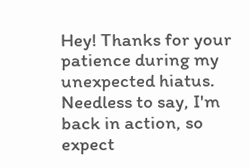Hey! Thanks for your patience during my unexpected hiatus. Needless to say, I'm back in action, so expect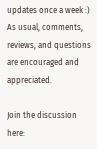updates once a week :) As usual, comments, reviews, and questions are encouraged and appreciated.

Join the discussion here: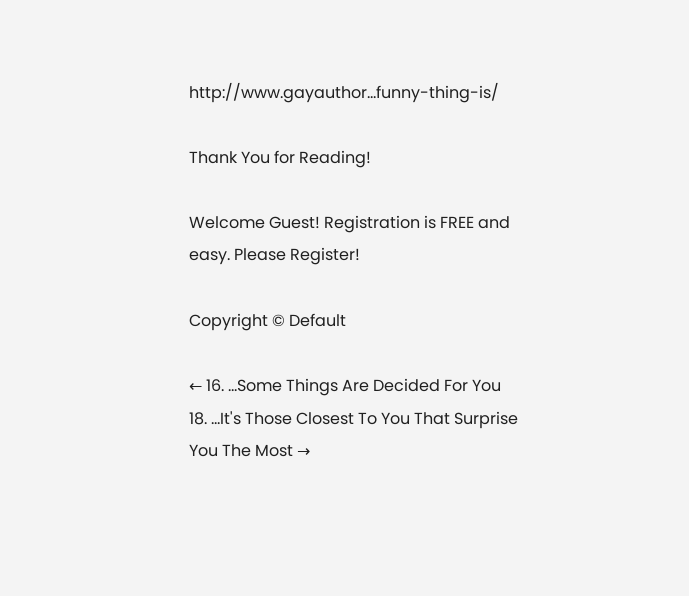http://www.gayauthor...funny-thing-is/

Thank You for Reading!

Welcome Guest! Registration is FREE and easy. Please Register!

Copyright © Default

← 16. ...Some Things Are Decided For You
18. ...It's Those Closest To You That Surprise You The Most →